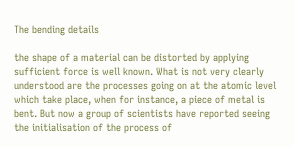The bending details

the shape of a material can be distorted by applying sufficient force is well known. What is not very clearly understood are the processes going on at the atomic level which take place, when for instance, a piece of metal is bent. But now a group of scientists have reported seeing the initialisation of the process of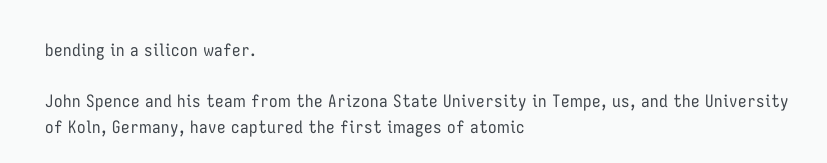bending in a silicon wafer.

John Spence and his team from the Arizona State University in Tempe, us, and the University of Koln, Germany, have captured the first images of atomic